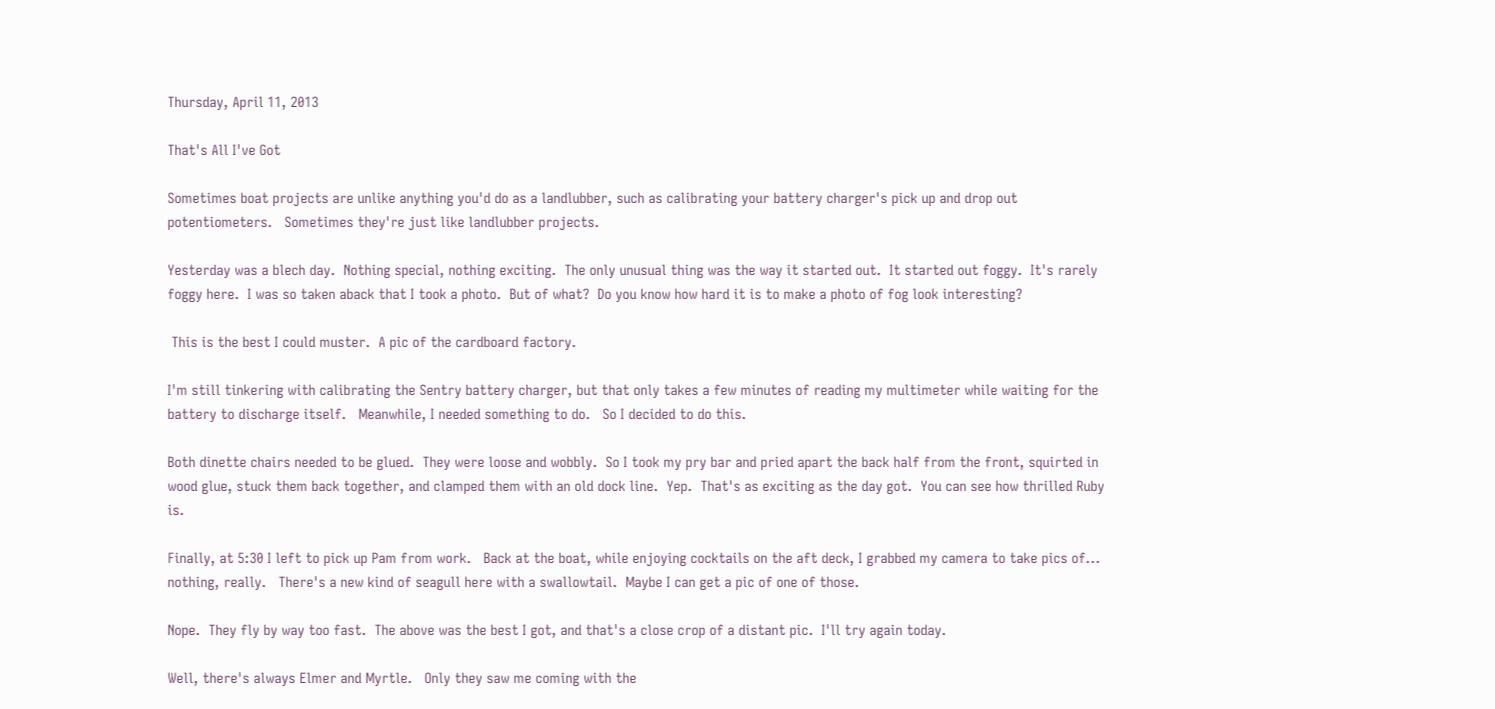Thursday, April 11, 2013

That's All I've Got

Sometimes boat projects are unlike anything you'd do as a landlubber, such as calibrating your battery charger's pick up and drop out potentiometers.   Sometimes they're just like landlubber projects.

Yesterday was a blech day.  Nothing special, nothing exciting.  The only unusual thing was the way it started out.  It started out foggy.  It's rarely foggy here.  I was so taken aback that I took a photo.  But of what?  Do you know how hard it is to make a photo of fog look interesting?

 This is the best I could muster.  A pic of the cardboard factory.

I'm still tinkering with calibrating the Sentry battery charger, but that only takes a few minutes of reading my multimeter while waiting for the battery to discharge itself.   Meanwhile, I needed something to do.   So I decided to do this.

Both dinette chairs needed to be glued.  They were loose and wobbly.  So I took my pry bar and pried apart the back half from the front, squirted in wood glue, stuck them back together, and clamped them with an old dock line.  Yep.  That's as exciting as the day got.  You can see how thrilled Ruby is.

Finally, at 5:30 I left to pick up Pam from work.   Back at the boat, while enjoying cocktails on the aft deck, I grabbed my camera to take pics of... nothing, really.   There's a new kind of seagull here with a swallowtail.  Maybe I can get a pic of one of those.

Nope.  They fly by way too fast.  The above was the best I got, and that's a close crop of a distant pic.  I'll try again today.

Well, there's always Elmer and Myrtle.   Only they saw me coming with the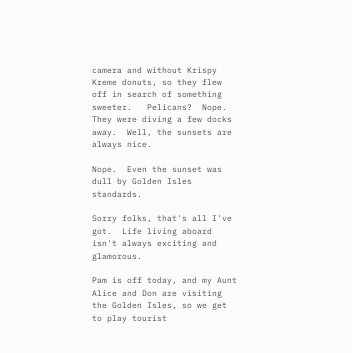camera and without Krispy Kreme donuts, so they flew off in search of something sweeter.   Pelicans?  Nope.  They were diving a few docks away.  Well, the sunsets are always nice.

Nope.  Even the sunset was dull by Golden Isles standards.

Sorry folks, that's all I've got.  Life living aboard isn't always exciting and glamorous.

Pam is off today, and my Aunt Alice and Don are visiting the Golden Isles, so we get to play tourist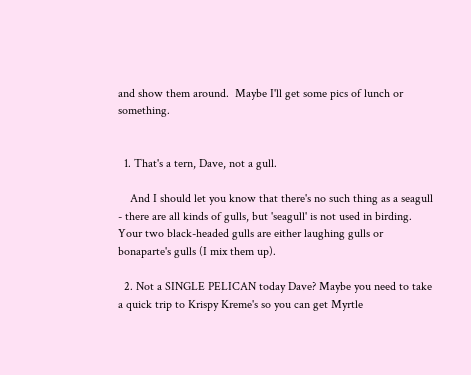and show them around.  Maybe I'll get some pics of lunch or something.


  1. That's a tern, Dave, not a gull.

    And I should let you know that there's no such thing as a seagull - there are all kinds of gulls, but 'seagull' is not used in birding. Your two black-headed gulls are either laughing gulls or bonaparte's gulls (I mix them up).

  2. Not a SINGLE PELICAN today Dave? Maybe you need to take a quick trip to Krispy Kreme's so you can get Myrtle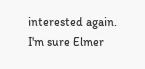interested again. I'm sure Elmer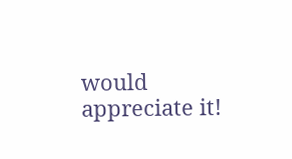would appreciate it!